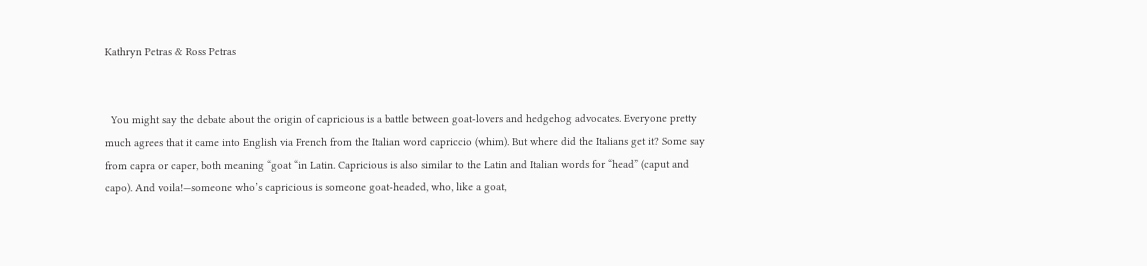Kathryn Petras & Ross Petras


  You might say the debate about the origin of capricious is a battle between goat-lovers and hedgehog advocates. Everyone pretty much agrees that it came into English via French from the Italian word capriccio (whim). But where did the Italians get it? Some say from capra or caper, both meaning “goat “in Latin. Capricious is also similar to the Latin and Italian words for “head” (caput and capo). And voila!—someone who’s capricious is someone goat-headed, who, like a goat,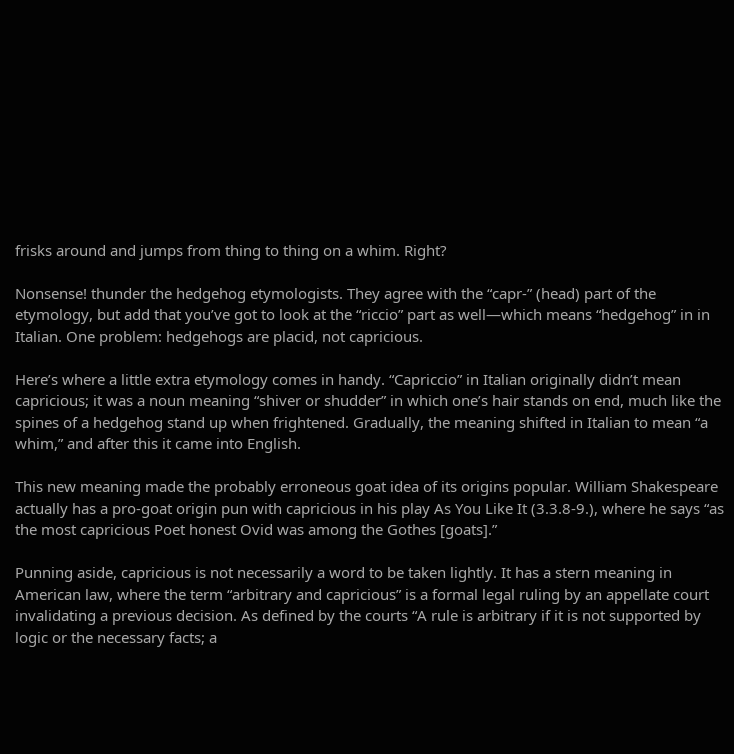frisks around and jumps from thing to thing on a whim. Right?

Nonsense! thunder the hedgehog etymologists. They agree with the “capr-” (head) part of the etymology, but add that you’ve got to look at the “riccio” part as well—which means “hedgehog” in in Italian. One problem: hedgehogs are placid, not capricious.

Here’s where a little extra etymology comes in handy. “Capriccio” in Italian originally didn’t mean capricious; it was a noun meaning “shiver or shudder” in which one’s hair stands on end, much like the spines of a hedgehog stand up when frightened. Gradually, the meaning shifted in Italian to mean “a whim,” and after this it came into English.

This new meaning made the probably erroneous goat idea of its origins popular. William Shakespeare actually has a pro-goat origin pun with capricious in his play As You Like It (3.3.8-9.), where he says “as the most capricious Poet honest Ovid was among the Gothes [goats].”

Punning aside, capricious is not necessarily a word to be taken lightly. It has a stern meaning in American law, where the term “arbitrary and capricious” is a formal legal ruling by an appellate court invalidating a previous decision. As defined by the courts “A rule is arbitrary if it is not supported by logic or the necessary facts; a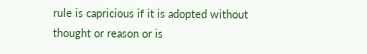rule is capricious if it is adopted without thought or reason or is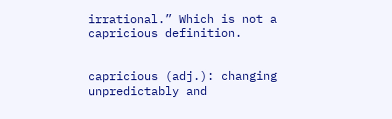irrational.” Which is not a capricious definition.


capricious (adj.): changing unpredictably and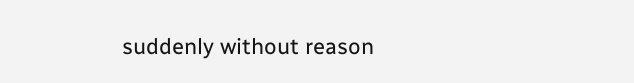suddenly without reason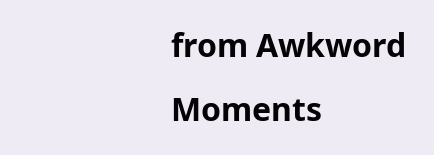from Awkword Moments